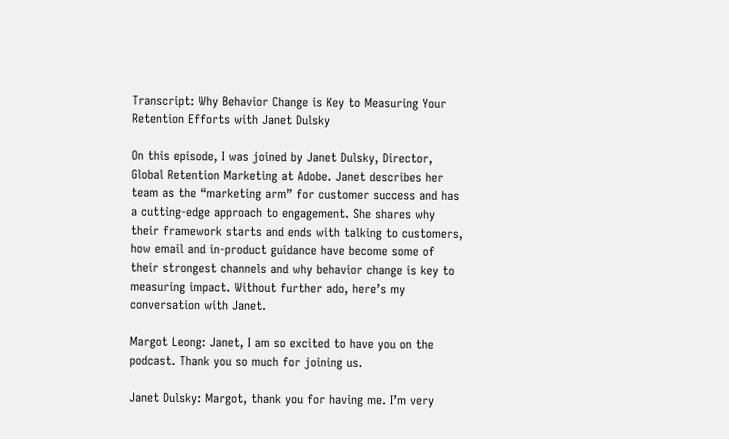Transcript: Why Behavior Change is Key to Measuring Your Retention Efforts with Janet Dulsky

On this episode, I was joined by Janet Dulsky, Director, Global Retention Marketing at Adobe. Janet describes her team as the “marketing arm” for customer success and has a cutting-edge approach to engagement. She shares why their framework starts and ends with talking to customers, how email and in-product guidance have become some of their strongest channels and why behavior change is key to measuring impact. Without further ado, here’s my conversation with Janet.

Margot Leong: Janet, I am so excited to have you on the podcast. Thank you so much for joining us.

Janet Dulsky: Margot, thank you for having me. I’m very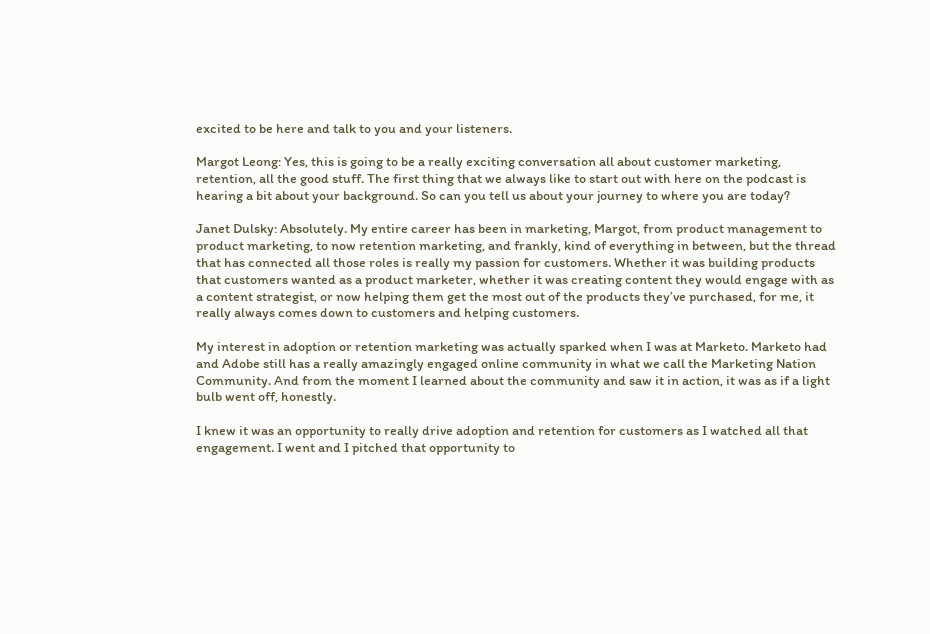excited to be here and talk to you and your listeners.

Margot Leong: Yes, this is going to be a really exciting conversation all about customer marketing, retention, all the good stuff. The first thing that we always like to start out with here on the podcast is hearing a bit about your background. So can you tell us about your journey to where you are today?

Janet Dulsky: Absolutely. My entire career has been in marketing, Margot, from product management to product marketing, to now retention marketing, and frankly, kind of everything in between, but the thread that has connected all those roles is really my passion for customers. Whether it was building products that customers wanted as a product marketer, whether it was creating content they would engage with as a content strategist, or now helping them get the most out of the products they’ve purchased, for me, it really always comes down to customers and helping customers.

My interest in adoption or retention marketing was actually sparked when I was at Marketo. Marketo had and Adobe still has a really amazingly engaged online community in what we call the Marketing Nation Community. And from the moment I learned about the community and saw it in action, it was as if a light bulb went off, honestly.

I knew it was an opportunity to really drive adoption and retention for customers as I watched all that engagement. I went and I pitched that opportunity to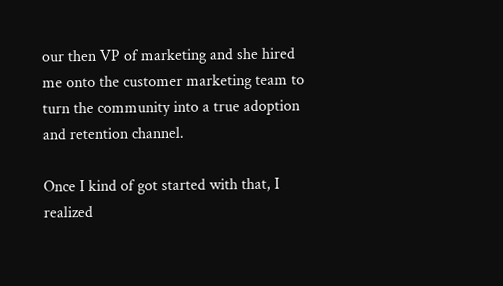our then VP of marketing and she hired me onto the customer marketing team to turn the community into a true adoption and retention channel.

Once I kind of got started with that, I realized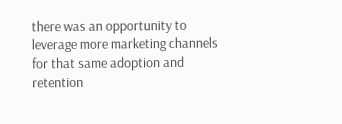there was an opportunity to leverage more marketing channels for that same adoption and retention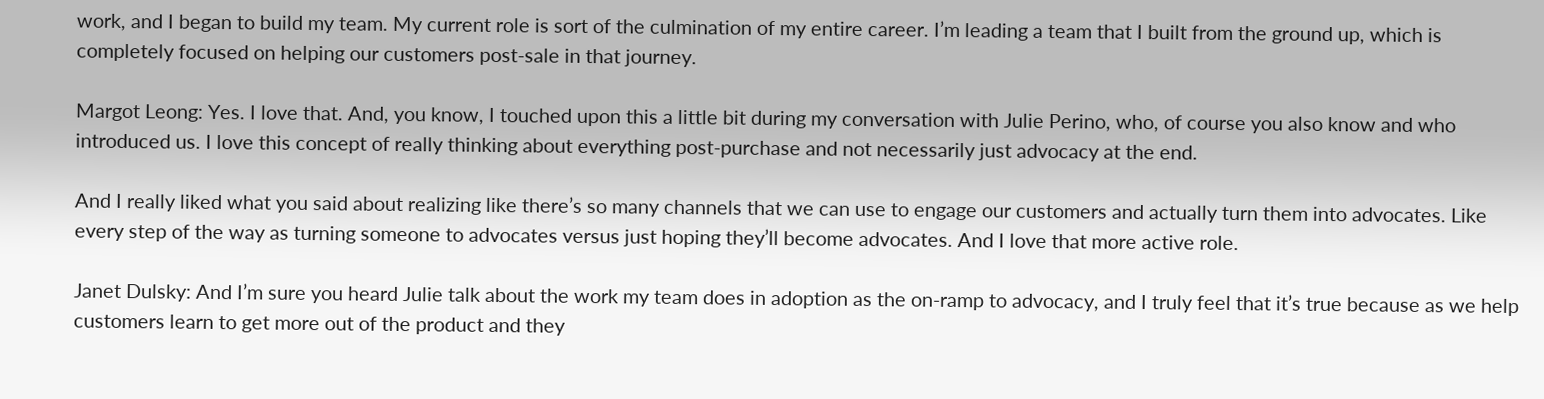work, and I began to build my team. My current role is sort of the culmination of my entire career. I’m leading a team that I built from the ground up, which is completely focused on helping our customers post-sale in that journey.

Margot Leong: Yes. I love that. And, you know, I touched upon this a little bit during my conversation with Julie Perino, who, of course you also know and who introduced us. I love this concept of really thinking about everything post-purchase and not necessarily just advocacy at the end.

And I really liked what you said about realizing like there’s so many channels that we can use to engage our customers and actually turn them into advocates. Like every step of the way as turning someone to advocates versus just hoping they’ll become advocates. And I love that more active role.

Janet Dulsky: And I’m sure you heard Julie talk about the work my team does in adoption as the on-ramp to advocacy, and I truly feel that it’s true because as we help customers learn to get more out of the product and they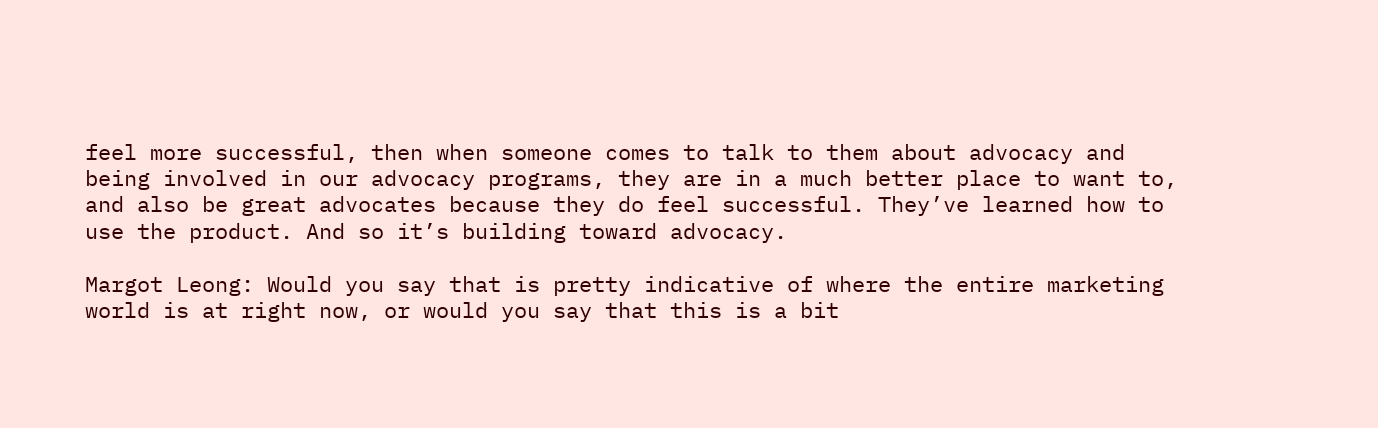feel more successful, then when someone comes to talk to them about advocacy and being involved in our advocacy programs, they are in a much better place to want to, and also be great advocates because they do feel successful. They’ve learned how to use the product. And so it’s building toward advocacy.

Margot Leong: Would you say that is pretty indicative of where the entire marketing world is at right now, or would you say that this is a bit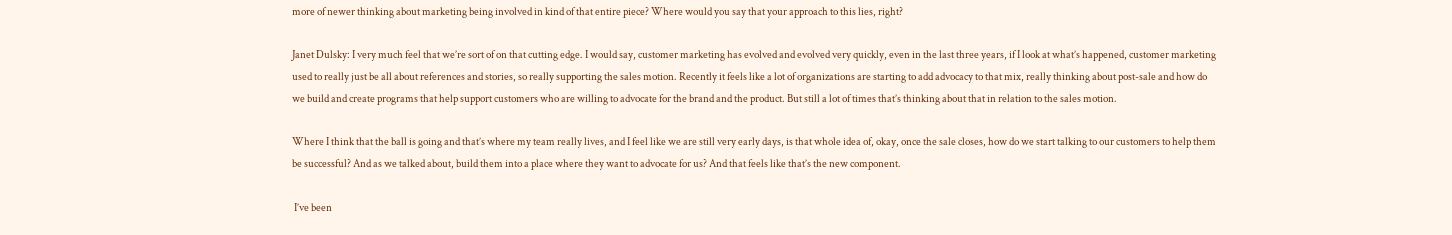more of newer thinking about marketing being involved in kind of that entire piece? Where would you say that your approach to this lies, right?

Janet Dulsky: I very much feel that we’re sort of on that cutting edge. I would say, customer marketing has evolved and evolved very quickly, even in the last three years, if I look at what’s happened, customer marketing used to really just be all about references and stories, so really supporting the sales motion. Recently it feels like a lot of organizations are starting to add advocacy to that mix, really thinking about post-sale and how do we build and create programs that help support customers who are willing to advocate for the brand and the product. But still a lot of times that’s thinking about that in relation to the sales motion.

Where I think that the ball is going and that’s where my team really lives, and I feel like we are still very early days, is that whole idea of, okay, once the sale closes, how do we start talking to our customers to help them be successful? And as we talked about, build them into a place where they want to advocate for us? And that feels like that’s the new component.

 I’ve been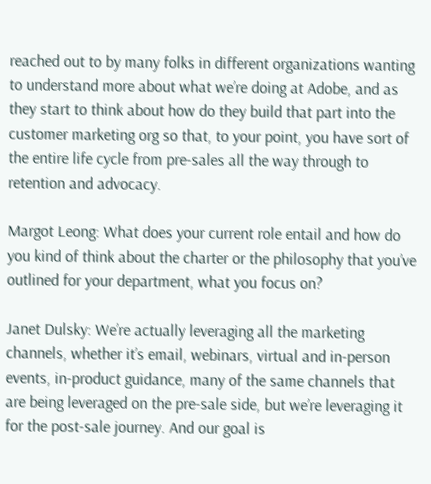reached out to by many folks in different organizations wanting to understand more about what we’re doing at Adobe, and as they start to think about how do they build that part into the customer marketing org so that, to your point, you have sort of the entire life cycle from pre-sales all the way through to retention and advocacy.

Margot Leong: What does your current role entail and how do you kind of think about the charter or the philosophy that you’ve outlined for your department, what you focus on?

Janet Dulsky: We’re actually leveraging all the marketing channels, whether it’s email, webinars, virtual and in-person events, in-product guidance, many of the same channels that are being leveraged on the pre-sale side, but we’re leveraging it for the post-sale journey. And our goal is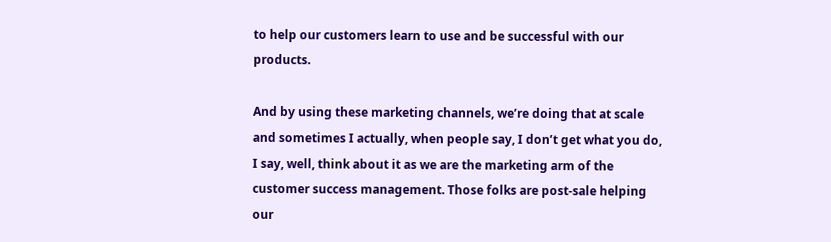to help our customers learn to use and be successful with our products.

And by using these marketing channels, we’re doing that at scale and sometimes I actually, when people say, I don’t get what you do, I say, well, think about it as we are the marketing arm of the customer success management. Those folks are post-sale helping our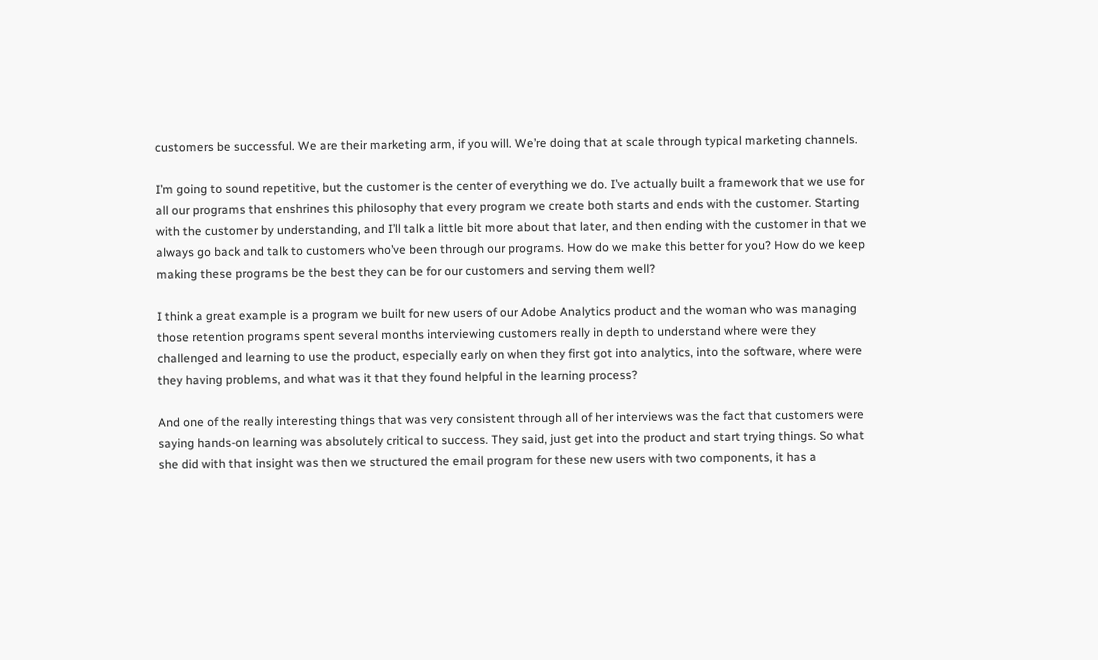customers be successful. We are their marketing arm, if you will. We’re doing that at scale through typical marketing channels.

I’m going to sound repetitive, but the customer is the center of everything we do. I’ve actually built a framework that we use for all our programs that enshrines this philosophy that every program we create both starts and ends with the customer. Starting with the customer by understanding, and I’ll talk a little bit more about that later, and then ending with the customer in that we always go back and talk to customers who’ve been through our programs. How do we make this better for you? How do we keep making these programs be the best they can be for our customers and serving them well?

I think a great example is a program we built for new users of our Adobe Analytics product and the woman who was managing those retention programs spent several months interviewing customers really in depth to understand where were they challenged and learning to use the product, especially early on when they first got into analytics, into the software, where were they having problems, and what was it that they found helpful in the learning process?

And one of the really interesting things that was very consistent through all of her interviews was the fact that customers were saying hands-on learning was absolutely critical to success. They said, just get into the product and start trying things. So what she did with that insight was then we structured the email program for these new users with two components, it has a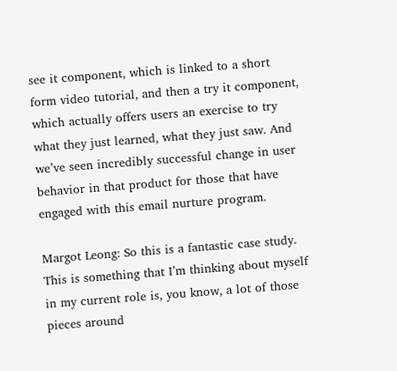see it component, which is linked to a short form video tutorial, and then a try it component, which actually offers users an exercise to try what they just learned, what they just saw. And we’ve seen incredibly successful change in user behavior in that product for those that have engaged with this email nurture program.

Margot Leong: So this is a fantastic case study. This is something that I’m thinking about myself in my current role is, you know, a lot of those pieces around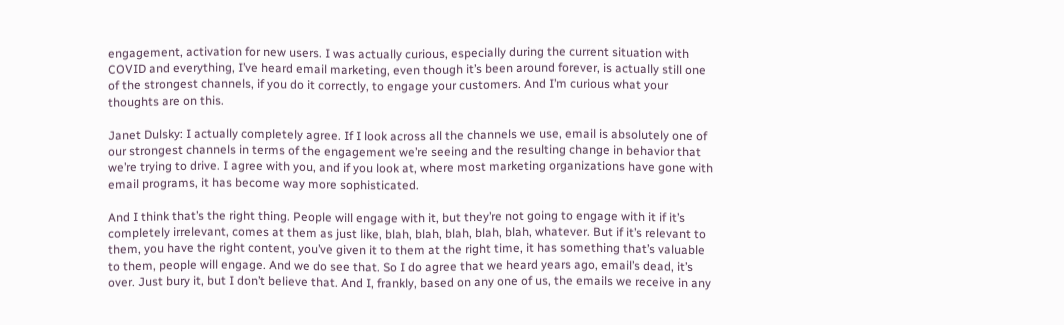engagement, activation for new users. I was actually curious, especially during the current situation with COVID and everything, I’ve heard email marketing, even though it’s been around forever, is actually still one of the strongest channels, if you do it correctly, to engage your customers. And I’m curious what your thoughts are on this.

Janet Dulsky: I actually completely agree. If I look across all the channels we use, email is absolutely one of our strongest channels in terms of the engagement we’re seeing and the resulting change in behavior that we’re trying to drive. I agree with you, and if you look at, where most marketing organizations have gone with email programs, it has become way more sophisticated.

And I think that’s the right thing. People will engage with it, but they’re not going to engage with it if it’s completely irrelevant, comes at them as just like, blah, blah, blah, blah, blah, whatever. But if it’s relevant to them, you have the right content, you’ve given it to them at the right time, it has something that’s valuable to them, people will engage. And we do see that. So I do agree that we heard years ago, email’s dead, it’s over. Just bury it, but I don’t believe that. And I, frankly, based on any one of us, the emails we receive in any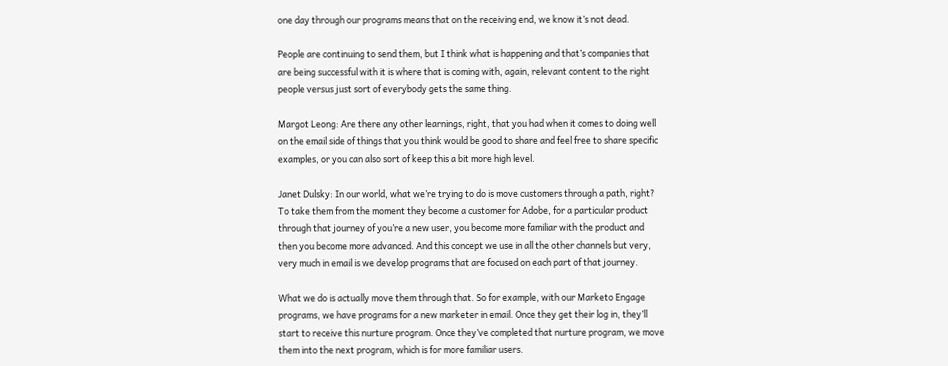one day through our programs means that on the receiving end, we know it’s not dead.

People are continuing to send them, but I think what is happening and that’s companies that are being successful with it is where that is coming with, again, relevant content to the right people versus just sort of everybody gets the same thing.

Margot Leong: Are there any other learnings, right, that you had when it comes to doing well on the email side of things that you think would be good to share and feel free to share specific examples, or you can also sort of keep this a bit more high level.

Janet Dulsky: In our world, what we’re trying to do is move customers through a path, right? To take them from the moment they become a customer for Adobe, for a particular product through that journey of you’re a new user, you become more familiar with the product and then you become more advanced. And this concept we use in all the other channels but very, very much in email is we develop programs that are focused on each part of that journey.

What we do is actually move them through that. So for example, with our Marketo Engage programs, we have programs for a new marketer in email. Once they get their log in, they’ll start to receive this nurture program. Once they’ve completed that nurture program, we move them into the next program, which is for more familiar users.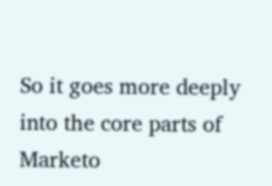So it goes more deeply into the core parts of Marketo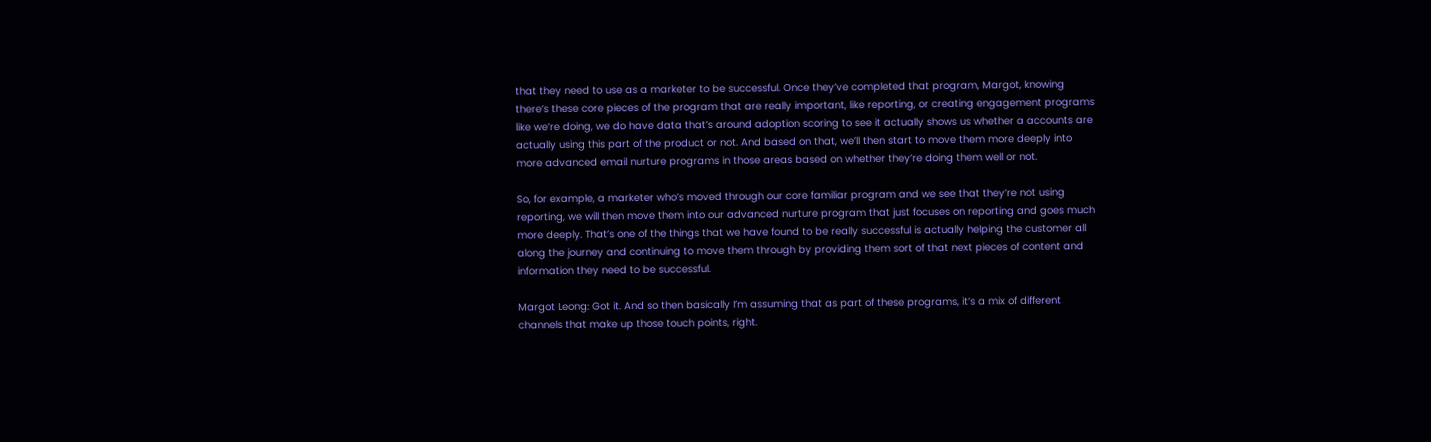that they need to use as a marketer to be successful. Once they’ve completed that program, Margot, knowing there’s these core pieces of the program that are really important, like reporting, or creating engagement programs like we’re doing, we do have data that’s around adoption scoring to see it actually shows us whether a accounts are actually using this part of the product or not. And based on that, we’ll then start to move them more deeply into more advanced email nurture programs in those areas based on whether they’re doing them well or not.

So, for example, a marketer who’s moved through our core familiar program and we see that they’re not using reporting, we will then move them into our advanced nurture program that just focuses on reporting and goes much more deeply. That’s one of the things that we have found to be really successful is actually helping the customer all along the journey and continuing to move them through by providing them sort of that next pieces of content and information they need to be successful.

Margot Leong: Got it. And so then basically I’m assuming that as part of these programs, it’s a mix of different channels that make up those touch points, right.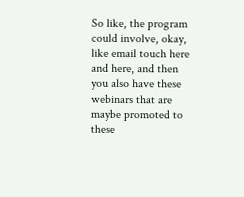So like, the program could involve, okay, like email touch here and here, and then you also have these webinars that are maybe promoted to these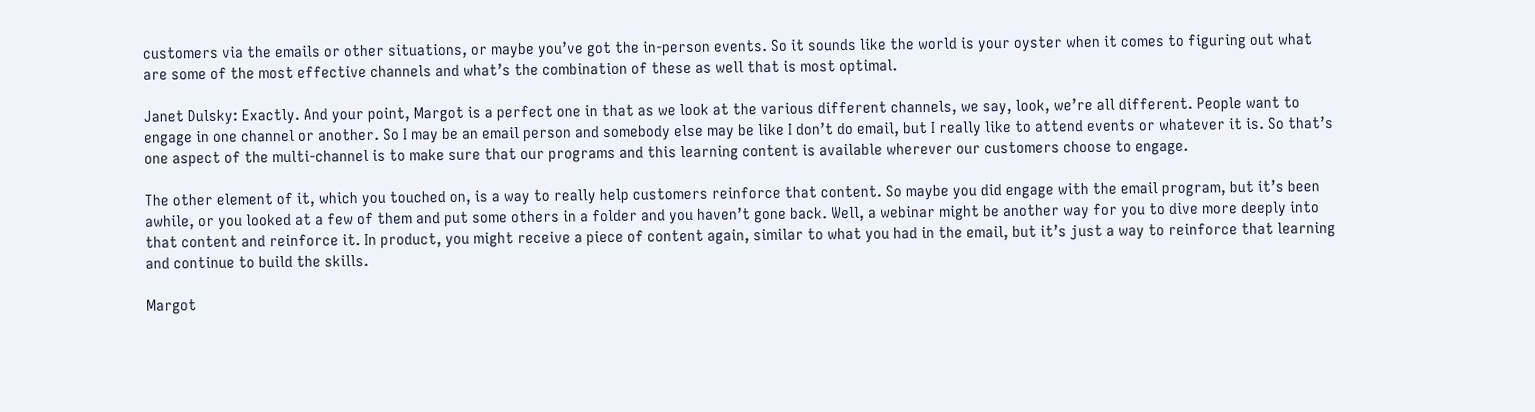customers via the emails or other situations, or maybe you’ve got the in-person events. So it sounds like the world is your oyster when it comes to figuring out what are some of the most effective channels and what’s the combination of these as well that is most optimal.

Janet Dulsky: Exactly. And your point, Margot is a perfect one in that as we look at the various different channels, we say, look, we’re all different. People want to engage in one channel or another. So I may be an email person and somebody else may be like I don’t do email, but I really like to attend events or whatever it is. So that’s one aspect of the multi-channel is to make sure that our programs and this learning content is available wherever our customers choose to engage.

The other element of it, which you touched on, is a way to really help customers reinforce that content. So maybe you did engage with the email program, but it’s been awhile, or you looked at a few of them and put some others in a folder and you haven’t gone back. Well, a webinar might be another way for you to dive more deeply into that content and reinforce it. In product, you might receive a piece of content again, similar to what you had in the email, but it’s just a way to reinforce that learning and continue to build the skills.

Margot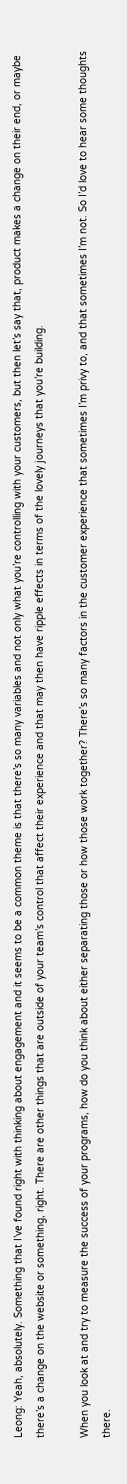Leong: Yeah, absolutely. Something that I’ve found right with thinking about engagement and it seems to be a common theme is that there’s so many variables and not only what you’re controlling with your customers, but then let’s say that, product makes a change on their end, or maybe there’s a change on the website or something, right. There are other things that are outside of your team’s control that affect their experience and that may then have ripple effects in terms of the lovely journeys that you’re building.

When you look at and try to measure the success of your programs, how do you think about either separating those or how those work together? There’s so many factors in the customer experience that sometimes I’m privy to, and that sometimes I’m not. So I’d love to hear some thoughts there.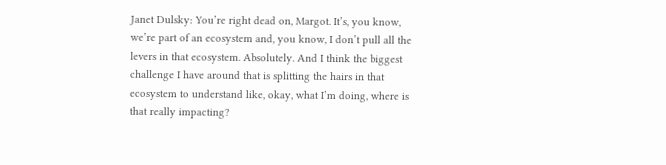Janet Dulsky: You’re right dead on, Margot. It’s, you know, we’re part of an ecosystem and, you know, I don’t pull all the levers in that ecosystem. Absolutely. And I think the biggest challenge I have around that is splitting the hairs in that ecosystem to understand like, okay, what I’m doing, where is that really impacting?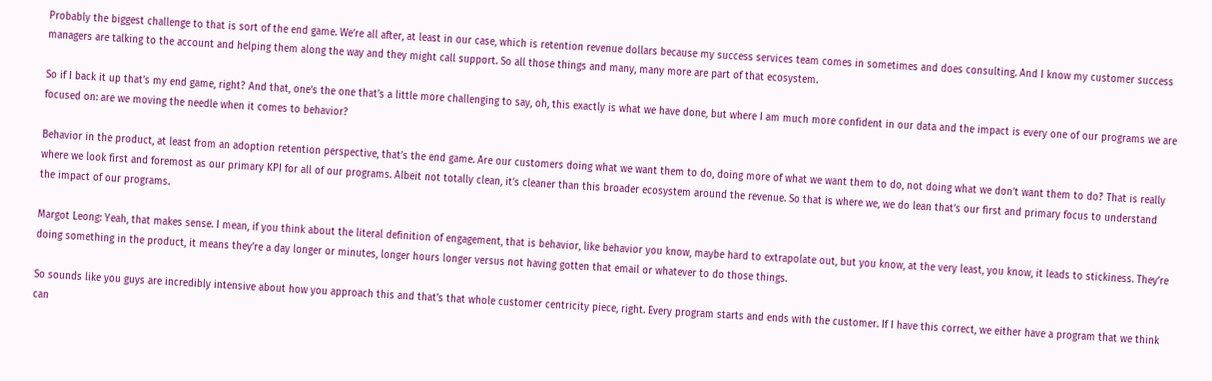Probably the biggest challenge to that is sort of the end game. We’re all after, at least in our case, which is retention revenue dollars because my success services team comes in sometimes and does consulting. And I know my customer success managers are talking to the account and helping them along the way and they might call support. So all those things and many, many more are part of that ecosystem.

So if I back it up that’s my end game, right? And that, one’s the one that’s a little more challenging to say, oh, this exactly is what we have done, but where I am much more confident in our data and the impact is every one of our programs we are focused on: are we moving the needle when it comes to behavior?

Behavior in the product, at least from an adoption retention perspective, that’s the end game. Are our customers doing what we want them to do, doing more of what we want them to do, not doing what we don’t want them to do? That is really where we look first and foremost as our primary KPI for all of our programs. Albeit not totally clean, it’s cleaner than this broader ecosystem around the revenue. So that is where we, we do lean that’s our first and primary focus to understand the impact of our programs.

Margot Leong: Yeah, that makes sense. I mean, if you think about the literal definition of engagement, that is behavior, like behavior you know, maybe hard to extrapolate out, but you know, at the very least, you know, it leads to stickiness. They’re doing something in the product, it means they’re a day longer or minutes, longer hours longer versus not having gotten that email or whatever to do those things.

So sounds like you guys are incredibly intensive about how you approach this and that’s that whole customer centricity piece, right. Every program starts and ends with the customer. If I have this correct, we either have a program that we think can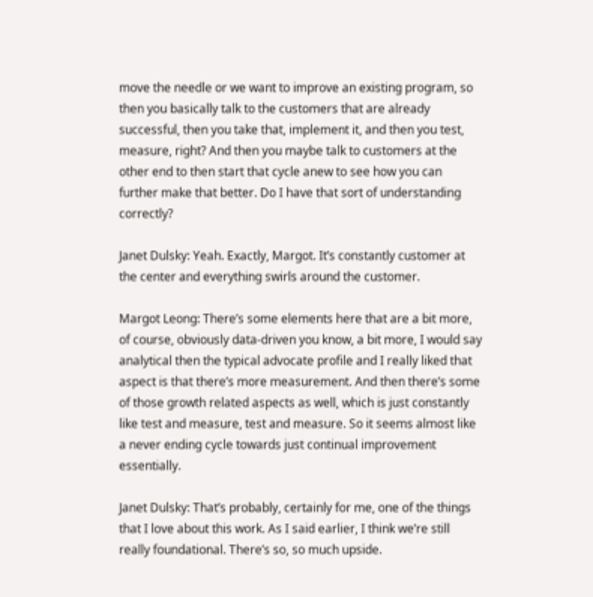move the needle or we want to improve an existing program, so then you basically talk to the customers that are already successful, then you take that, implement it, and then you test, measure, right? And then you maybe talk to customers at the other end to then start that cycle anew to see how you can further make that better. Do I have that sort of understanding correctly?

Janet Dulsky: Yeah. Exactly, Margot. It’s constantly customer at the center and everything swirls around the customer.

Margot Leong: There’s some elements here that are a bit more, of course, obviously data-driven you know, a bit more, I would say analytical then the typical advocate profile and I really liked that aspect is that there’s more measurement. And then there’s some of those growth related aspects as well, which is just constantly like test and measure, test and measure. So it seems almost like a never ending cycle towards just continual improvement essentially.

Janet Dulsky: That’s probably, certainly for me, one of the things that I love about this work. As I said earlier, I think we’re still really foundational. There’s so, so much upside.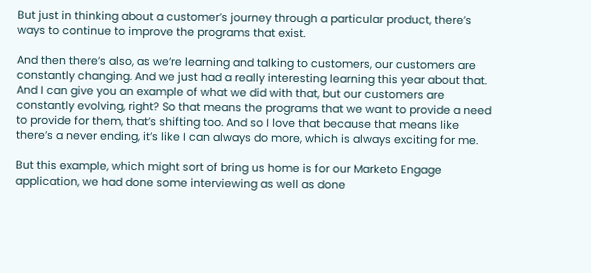But just in thinking about a customer’s journey through a particular product, there’s ways to continue to improve the programs that exist.

And then there’s also, as we’re learning and talking to customers, our customers are constantly changing. And we just had a really interesting learning this year about that. And I can give you an example of what we did with that, but our customers are constantly evolving, right? So that means the programs that we want to provide a need to provide for them, that’s shifting too. And so I love that because that means like there’s a never ending, it’s like I can always do more, which is always exciting for me.

But this example, which might sort of bring us home is for our Marketo Engage application, we had done some interviewing as well as done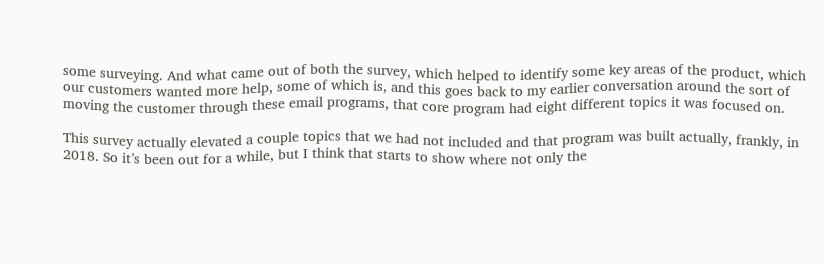some surveying. And what came out of both the survey, which helped to identify some key areas of the product, which our customers wanted more help, some of which is, and this goes back to my earlier conversation around the sort of moving the customer through these email programs, that core program had eight different topics it was focused on.

This survey actually elevated a couple topics that we had not included and that program was built actually, frankly, in 2018. So it’s been out for a while, but I think that starts to show where not only the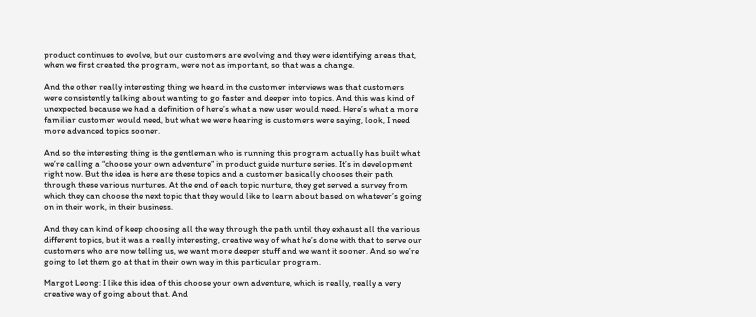product continues to evolve, but our customers are evolving and they were identifying areas that, when we first created the program, were not as important, so that was a change.

And the other really interesting thing we heard in the customer interviews was that customers were consistently talking about wanting to go faster and deeper into topics. And this was kind of unexpected because we had a definition of here’s what a new user would need. Here’s what a more familiar customer would need, but what we were hearing is customers were saying, look, I need more advanced topics sooner.

And so the interesting thing is the gentleman who is running this program actually has built what we’re calling a “choose your own adventure” in product guide nurture series. It’s in development right now. But the idea is here are these topics and a customer basically chooses their path through these various nurtures. At the end of each topic nurture, they get served a survey from which they can choose the next topic that they would like to learn about based on whatever’s going on in their work, in their business.

And they can kind of keep choosing all the way through the path until they exhaust all the various different topics, but it was a really interesting, creative way of what he’s done with that to serve our customers who are now telling us, we want more deeper stuff and we want it sooner. And so we’re going to let them go at that in their own way in this particular program.

Margot Leong: I like this idea of this choose your own adventure, which is really, really a very creative way of going about that. And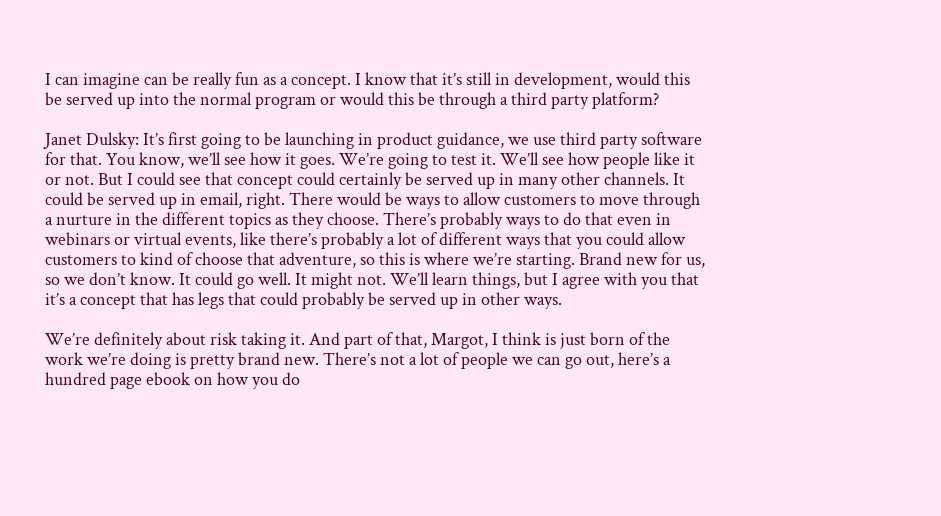I can imagine can be really fun as a concept. I know that it’s still in development, would this be served up into the normal program or would this be through a third party platform?

Janet Dulsky: It’s first going to be launching in product guidance, we use third party software for that. You know, we’ll see how it goes. We’re going to test it. We’ll see how people like it or not. But I could see that concept could certainly be served up in many other channels. It could be served up in email, right. There would be ways to allow customers to move through a nurture in the different topics as they choose. There’s probably ways to do that even in webinars or virtual events, like there’s probably a lot of different ways that you could allow customers to kind of choose that adventure, so this is where we’re starting. Brand new for us, so we don’t know. It could go well. It might not. We’ll learn things, but I agree with you that it’s a concept that has legs that could probably be served up in other ways.

We’re definitely about risk taking it. And part of that, Margot, I think is just born of the work we’re doing is pretty brand new. There’s not a lot of people we can go out, here’s a hundred page ebook on how you do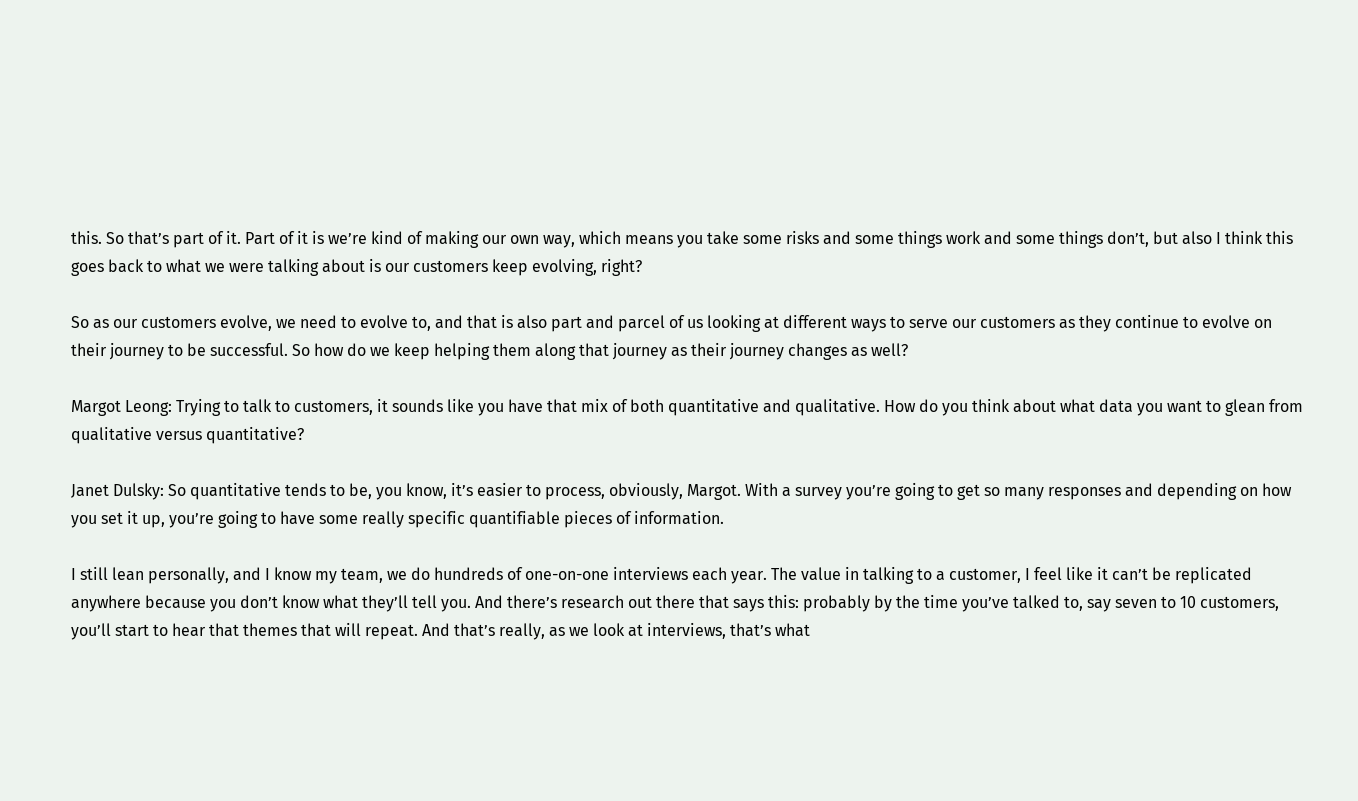this. So that’s part of it. Part of it is we’re kind of making our own way, which means you take some risks and some things work and some things don’t, but also I think this goes back to what we were talking about is our customers keep evolving, right?

So as our customers evolve, we need to evolve to, and that is also part and parcel of us looking at different ways to serve our customers as they continue to evolve on their journey to be successful. So how do we keep helping them along that journey as their journey changes as well?

Margot Leong: Trying to talk to customers, it sounds like you have that mix of both quantitative and qualitative. How do you think about what data you want to glean from qualitative versus quantitative?

Janet Dulsky: So quantitative tends to be, you know, it’s easier to process, obviously, Margot. With a survey you’re going to get so many responses and depending on how you set it up, you’re going to have some really specific quantifiable pieces of information.

I still lean personally, and I know my team, we do hundreds of one-on-one interviews each year. The value in talking to a customer, I feel like it can’t be replicated anywhere because you don’t know what they’ll tell you. And there’s research out there that says this: probably by the time you’ve talked to, say seven to 10 customers, you’ll start to hear that themes that will repeat. And that’s really, as we look at interviews, that’s what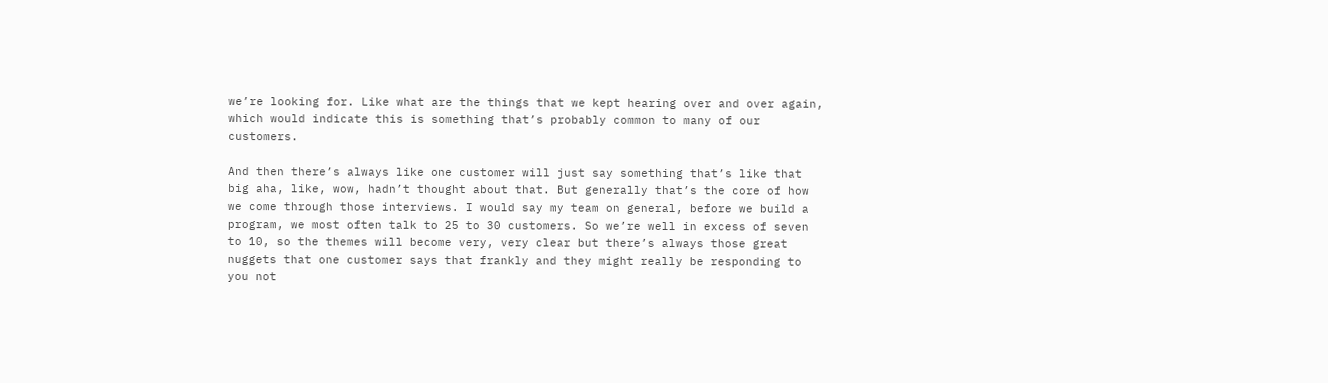we’re looking for. Like what are the things that we kept hearing over and over again, which would indicate this is something that’s probably common to many of our customers.

And then there’s always like one customer will just say something that’s like that big aha, like, wow, hadn’t thought about that. But generally that’s the core of how we come through those interviews. I would say my team on general, before we build a program, we most often talk to 25 to 30 customers. So we’re well in excess of seven to 10, so the themes will become very, very clear but there’s always those great nuggets that one customer says that frankly and they might really be responding to you not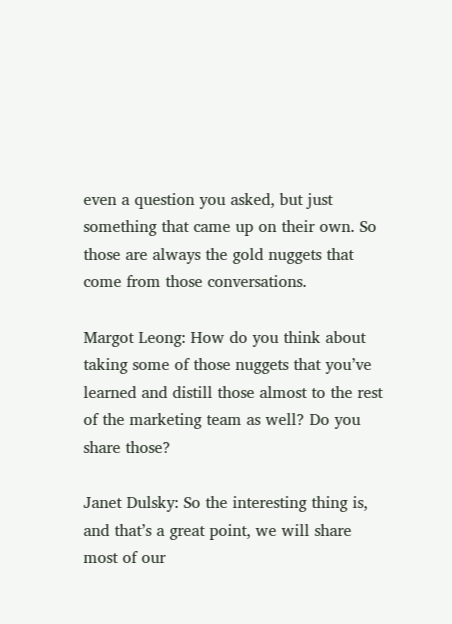even a question you asked, but just something that came up on their own. So those are always the gold nuggets that come from those conversations.

Margot Leong: How do you think about taking some of those nuggets that you’ve learned and distill those almost to the rest of the marketing team as well? Do you share those?

Janet Dulsky: So the interesting thing is, and that’s a great point, we will share most of our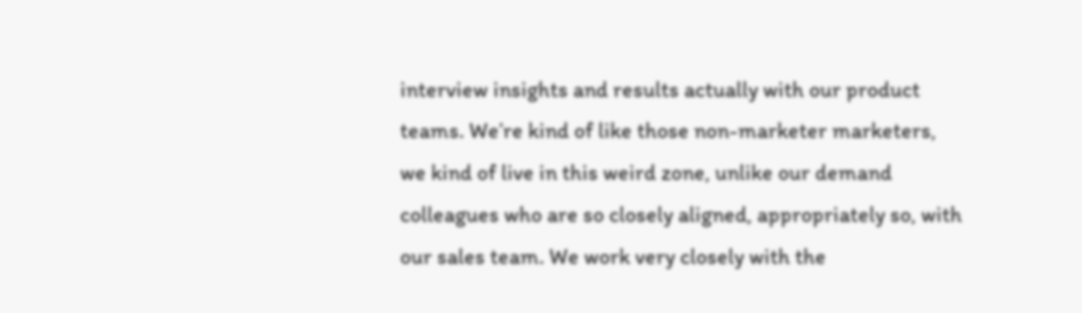interview insights and results actually with our product teams. We’re kind of like those non-marketer marketers, we kind of live in this weird zone, unlike our demand colleagues who are so closely aligned, appropriately so, with our sales team. We work very closely with the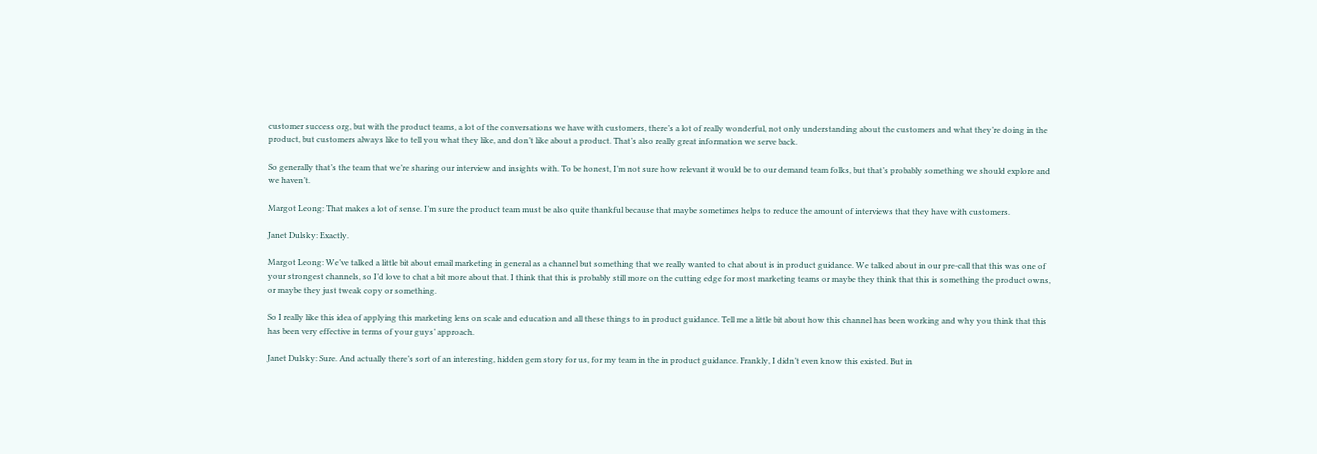customer success org, but with the product teams, a lot of the conversations we have with customers, there’s a lot of really wonderful, not only understanding about the customers and what they’re doing in the product, but customers always like to tell you what they like, and don’t like about a product. That’s also really great information we serve back.

So generally that’s the team that we’re sharing our interview and insights with. To be honest, I’m not sure how relevant it would be to our demand team folks, but that’s probably something we should explore and we haven’t.

Margot Leong: That makes a lot of sense. I’m sure the product team must be also quite thankful because that maybe sometimes helps to reduce the amount of interviews that they have with customers.

Janet Dulsky: Exactly.

Margot Leong: We’ve talked a little bit about email marketing in general as a channel but something that we really wanted to chat about is in product guidance. We talked about in our pre-call that this was one of your strongest channels, so I’d love to chat a bit more about that. I think that this is probably still more on the cutting edge for most marketing teams or maybe they think that this is something the product owns, or maybe they just tweak copy or something.

So I really like this idea of applying this marketing lens on scale and education and all these things to in product guidance. Tell me a little bit about how this channel has been working and why you think that this has been very effective in terms of your guys’ approach.

Janet Dulsky: Sure. And actually there’s sort of an interesting, hidden gem story for us, for my team in the in product guidance. Frankly, I didn’t even know this existed. But in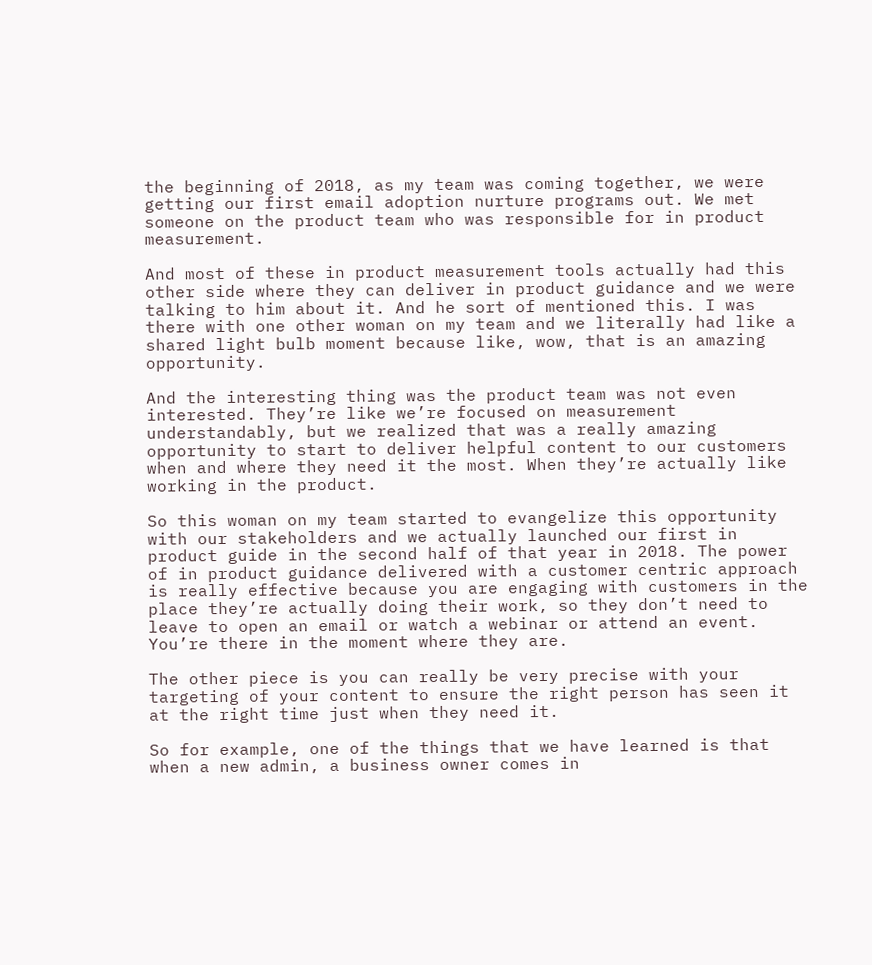the beginning of 2018, as my team was coming together, we were getting our first email adoption nurture programs out. We met someone on the product team who was responsible for in product measurement.

And most of these in product measurement tools actually had this other side where they can deliver in product guidance and we were talking to him about it. And he sort of mentioned this. I was there with one other woman on my team and we literally had like a shared light bulb moment because like, wow, that is an amazing opportunity.

And the interesting thing was the product team was not even interested. They’re like we’re focused on measurement understandably, but we realized that was a really amazing opportunity to start to deliver helpful content to our customers when and where they need it the most. When they’re actually like working in the product.

So this woman on my team started to evangelize this opportunity with our stakeholders and we actually launched our first in product guide in the second half of that year in 2018. The power of in product guidance delivered with a customer centric approach is really effective because you are engaging with customers in the place they’re actually doing their work, so they don’t need to leave to open an email or watch a webinar or attend an event. You’re there in the moment where they are.

The other piece is you can really be very precise with your targeting of your content to ensure the right person has seen it at the right time just when they need it.

So for example, one of the things that we have learned is that when a new admin, a business owner comes in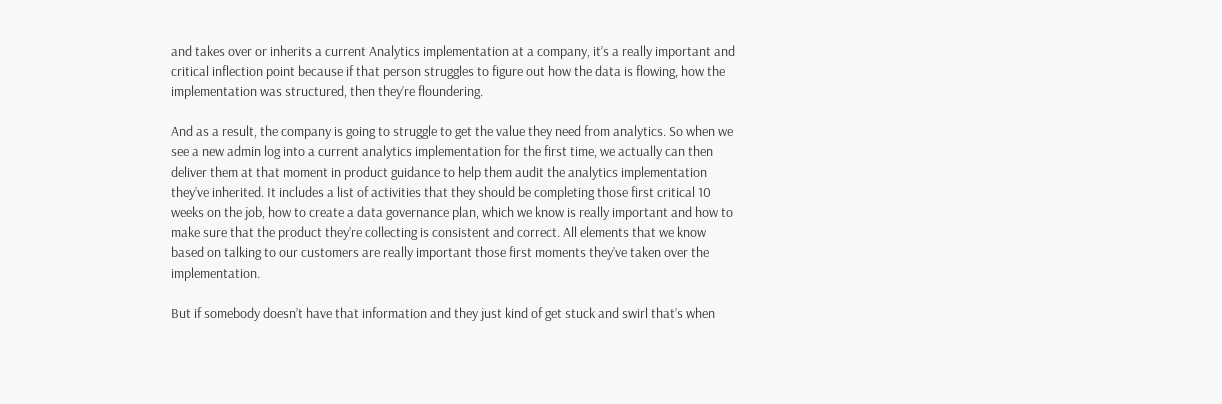and takes over or inherits a current Analytics implementation at a company, it’s a really important and critical inflection point because if that person struggles to figure out how the data is flowing, how the implementation was structured, then they’re floundering.

And as a result, the company is going to struggle to get the value they need from analytics. So when we see a new admin log into a current analytics implementation for the first time, we actually can then deliver them at that moment in product guidance to help them audit the analytics implementation they’ve inherited. It includes a list of activities that they should be completing those first critical 10 weeks on the job, how to create a data governance plan, which we know is really important and how to make sure that the product they’re collecting is consistent and correct. All elements that we know based on talking to our customers are really important those first moments they’ve taken over the implementation.

But if somebody doesn’t have that information and they just kind of get stuck and swirl that’s when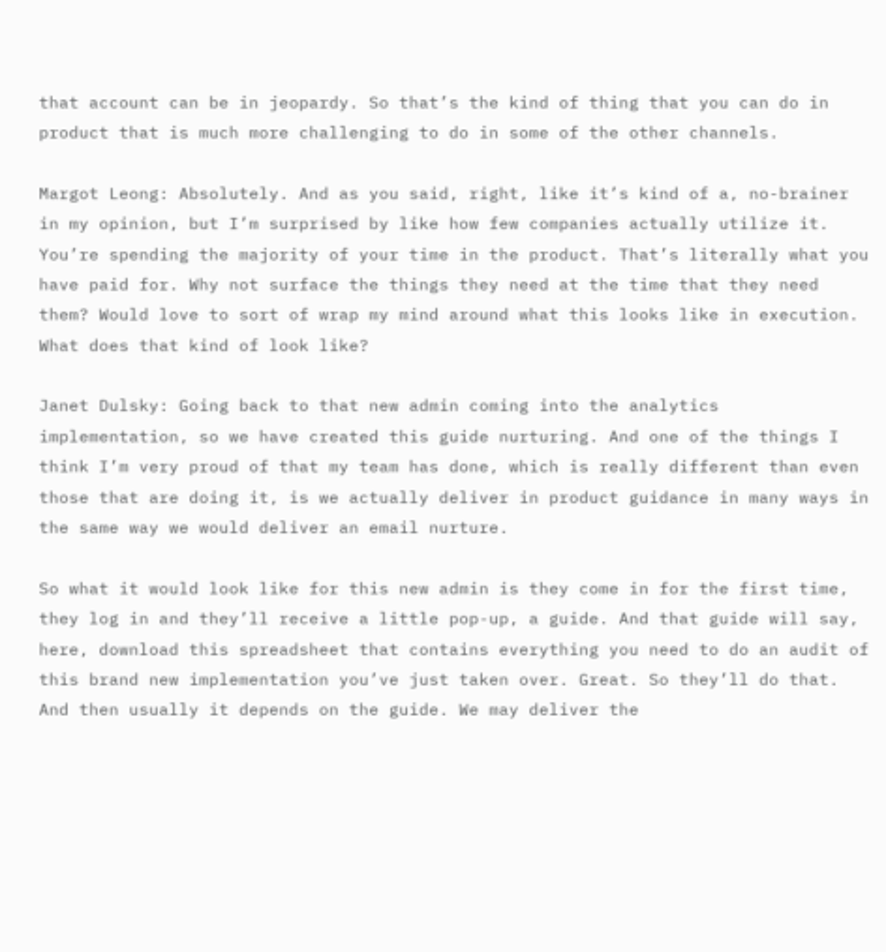that account can be in jeopardy. So that’s the kind of thing that you can do in product that is much more challenging to do in some of the other channels.

Margot Leong: Absolutely. And as you said, right, like it’s kind of a, no-brainer in my opinion, but I’m surprised by like how few companies actually utilize it. You’re spending the majority of your time in the product. That’s literally what you have paid for. Why not surface the things they need at the time that they need them? Would love to sort of wrap my mind around what this looks like in execution. What does that kind of look like?

Janet Dulsky: Going back to that new admin coming into the analytics implementation, so we have created this guide nurturing. And one of the things I think I’m very proud of that my team has done, which is really different than even those that are doing it, is we actually deliver in product guidance in many ways in the same way we would deliver an email nurture.

So what it would look like for this new admin is they come in for the first time, they log in and they’ll receive a little pop-up, a guide. And that guide will say, here, download this spreadsheet that contains everything you need to do an audit of this brand new implementation you’ve just taken over. Great. So they’ll do that. And then usually it depends on the guide. We may deliver the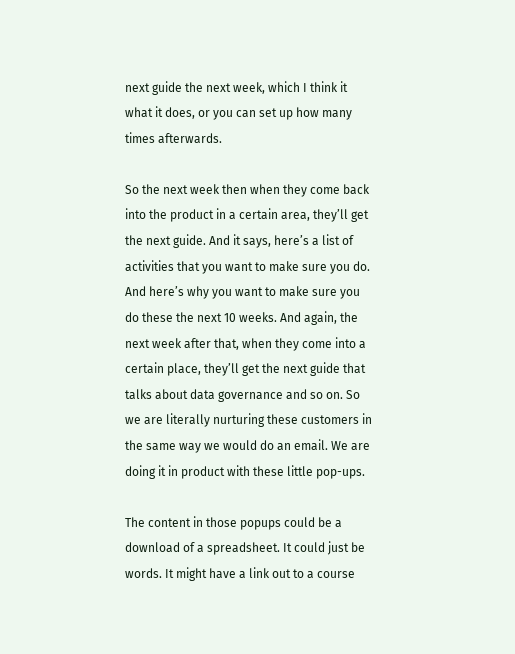next guide the next week, which I think it what it does, or you can set up how many times afterwards.

So the next week then when they come back into the product in a certain area, they’ll get the next guide. And it says, here’s a list of activities that you want to make sure you do. And here’s why you want to make sure you do these the next 10 weeks. And again, the next week after that, when they come into a certain place, they’ll get the next guide that talks about data governance and so on. So we are literally nurturing these customers in the same way we would do an email. We are doing it in product with these little pop-ups.

The content in those popups could be a download of a spreadsheet. It could just be words. It might have a link out to a course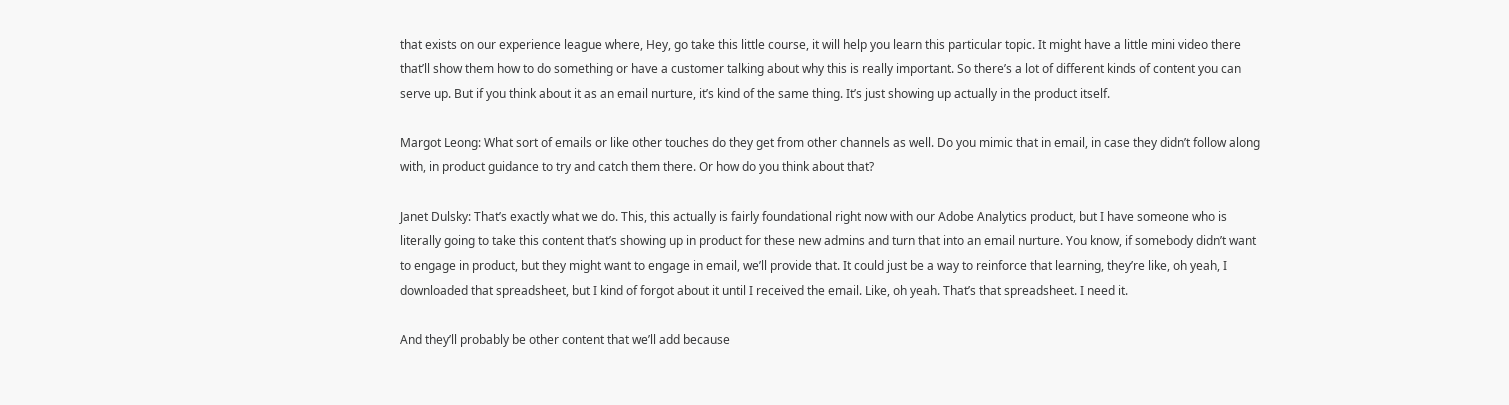that exists on our experience league where, Hey, go take this little course, it will help you learn this particular topic. It might have a little mini video there that’ll show them how to do something or have a customer talking about why this is really important. So there’s a lot of different kinds of content you can serve up. But if you think about it as an email nurture, it’s kind of the same thing. It’s just showing up actually in the product itself.

Margot Leong: What sort of emails or like other touches do they get from other channels as well. Do you mimic that in email, in case they didn’t follow along with, in product guidance to try and catch them there. Or how do you think about that?

Janet Dulsky: That’s exactly what we do. This, this actually is fairly foundational right now with our Adobe Analytics product, but I have someone who is literally going to take this content that’s showing up in product for these new admins and turn that into an email nurture. You know, if somebody didn’t want to engage in product, but they might want to engage in email, we’ll provide that. It could just be a way to reinforce that learning, they’re like, oh yeah, I downloaded that spreadsheet, but I kind of forgot about it until I received the email. Like, oh yeah. That’s that spreadsheet. I need it.

And they’ll probably be other content that we’ll add because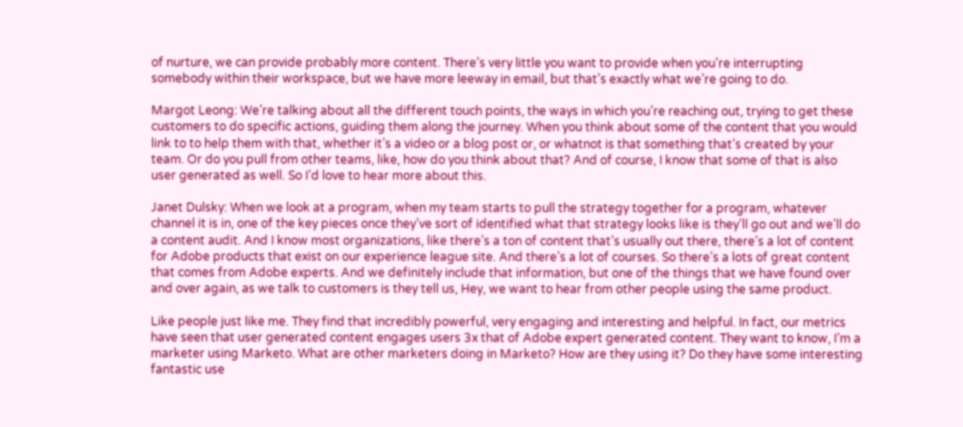of nurture, we can provide probably more content. There’s very little you want to provide when you’re interrupting somebody within their workspace, but we have more leeway in email, but that’s exactly what we’re going to do.

Margot Leong: We’re talking about all the different touch points, the ways in which you’re reaching out, trying to get these customers to do specific actions, guiding them along the journey. When you think about some of the content that you would link to to help them with that, whether it’s a video or a blog post or, or whatnot is that something that’s created by your team. Or do you pull from other teams, like, how do you think about that? And of course, I know that some of that is also user generated as well. So I’d love to hear more about this.

Janet Dulsky: When we look at a program, when my team starts to pull the strategy together for a program, whatever channel it is in, one of the key pieces once they’ve sort of identified what that strategy looks like is they’ll go out and we’ll do a content audit. And I know most organizations, like there’s a ton of content that’s usually out there, there’s a lot of content for Adobe products that exist on our experience league site. And there’s a lot of courses. So there’s a lots of great content that comes from Adobe experts. And we definitely include that information, but one of the things that we have found over and over again, as we talk to customers is they tell us, Hey, we want to hear from other people using the same product.

Like people just like me. They find that incredibly powerful, very engaging and interesting and helpful. In fact, our metrics have seen that user generated content engages users 3x that of Adobe expert generated content. They want to know, I’m a marketer using Marketo. What are other marketers doing in Marketo? How are they using it? Do they have some interesting fantastic use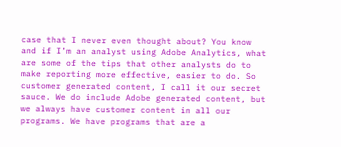case that I never even thought about? You know and if I’m an analyst using Adobe Analytics, what are some of the tips that other analysts do to make reporting more effective, easier to do. So customer generated content, I call it our secret sauce. We do include Adobe generated content, but we always have customer content in all our programs. We have programs that are a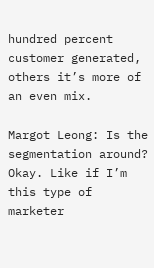hundred percent customer generated, others it’s more of an even mix.

Margot Leong: Is the segmentation around? Okay. Like if I’m this type of marketer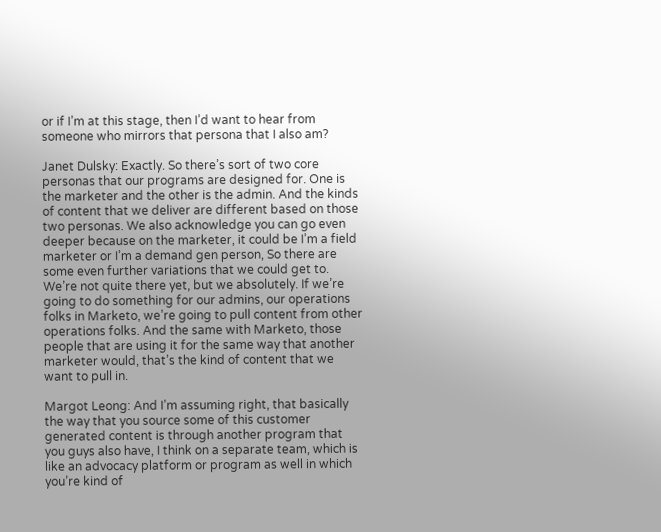or if I’m at this stage, then I’d want to hear from someone who mirrors that persona that I also am?

Janet Dulsky: Exactly. So there’s sort of two core personas that our programs are designed for. One is the marketer and the other is the admin. And the kinds of content that we deliver are different based on those two personas. We also acknowledge you can go even deeper because on the marketer, it could be I’m a field marketer or I’m a demand gen person, So there are some even further variations that we could get to. We’re not quite there yet, but we absolutely. If we’re going to do something for our admins, our operations folks in Marketo, we’re going to pull content from other operations folks. And the same with Marketo, those people that are using it for the same way that another marketer would, that’s the kind of content that we want to pull in.

Margot Leong: And I’m assuming right, that basically the way that you source some of this customer generated content is through another program that you guys also have, I think on a separate team, which is like an advocacy platform or program as well in which you’re kind of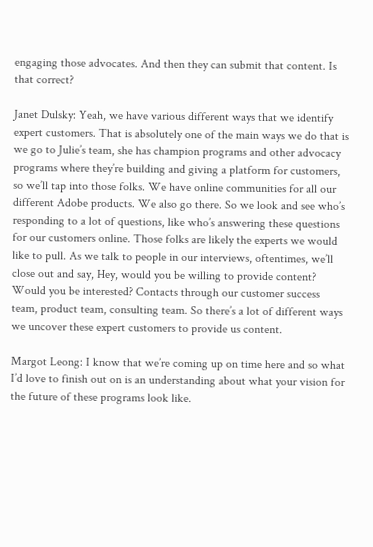engaging those advocates. And then they can submit that content. Is that correct?

Janet Dulsky: Yeah, we have various different ways that we identify expert customers. That is absolutely one of the main ways we do that is we go to Julie’s team, she has champion programs and other advocacy programs where they’re building and giving a platform for customers, so we’ll tap into those folks. We have online communities for all our different Adobe products. We also go there. So we look and see who’s responding to a lot of questions, like who’s answering these questions for our customers online. Those folks are likely the experts we would like to pull. As we talk to people in our interviews, oftentimes, we’ll close out and say, Hey, would you be willing to provide content? Would you be interested? Contacts through our customer success team, product team, consulting team. So there’s a lot of different ways we uncover these expert customers to provide us content.

Margot Leong: I know that we’re coming up on time here and so what I’d love to finish out on is an understanding about what your vision for the future of these programs look like.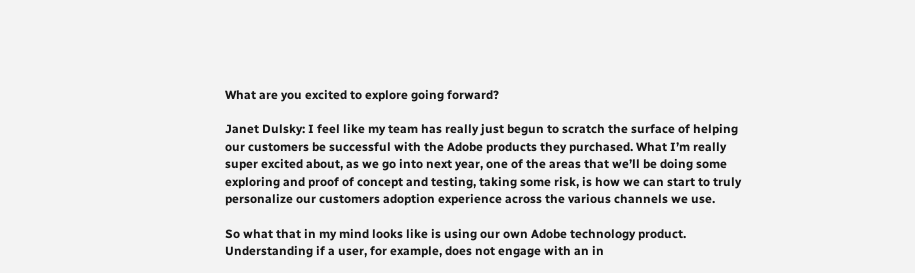What are you excited to explore going forward?

Janet Dulsky: I feel like my team has really just begun to scratch the surface of helping our customers be successful with the Adobe products they purchased. What I’m really super excited about, as we go into next year, one of the areas that we’ll be doing some exploring and proof of concept and testing, taking some risk, is how we can start to truly personalize our customers adoption experience across the various channels we use.

So what that in my mind looks like is using our own Adobe technology product. Understanding if a user, for example, does not engage with an in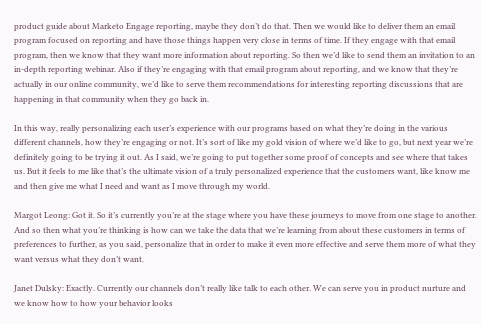product guide about Marketo Engage reporting, maybe they don’t do that. Then we would like to deliver them an email program focused on reporting and have those things happen very close in terms of time. If they engage with that email program, then we know that they want more information about reporting. So then we’d like to send them an invitation to an in-depth reporting webinar. Also if they’re engaging with that email program about reporting, and we know that they’re actually in our online community, we’d like to serve them recommendations for interesting reporting discussions that are happening in that community when they go back in.

In this way, really personalizing each user’s experience with our programs based on what they’re doing in the various different channels, how they’re engaging or not. It’s sort of like my gold vision of where we’d like to go, but next year we’re definitely going to be trying it out. As I said, we’re going to put together some proof of concepts and see where that takes us. But it feels to me like that’s the ultimate vision of a truly personalized experience that the customers want, like know me and then give me what I need and want as I move through my world.

Margot Leong: Got it. So it’s currently you’re at the stage where you have these journeys to move from one stage to another. And so then what you’re thinking is how can we take the data that we’re learning from about these customers in terms of preferences to further, as you said, personalize that in order to make it even more effective and serve them more of what they want versus what they don’t want.

Janet Dulsky: Exactly. Currently our channels don’t really like talk to each other. We can serve you in product nurture and we know how to how your behavior looks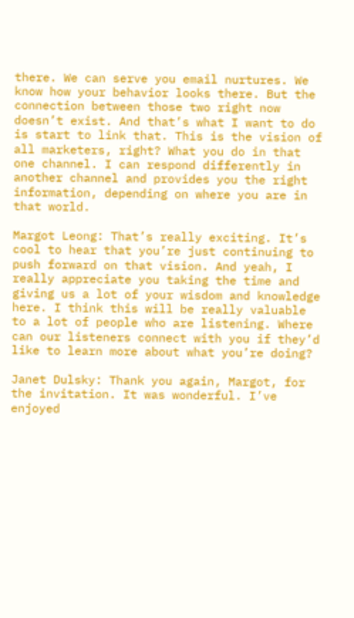there. We can serve you email nurtures. We know how your behavior looks there. But the connection between those two right now doesn’t exist. And that’s what I want to do is start to link that. This is the vision of all marketers, right? What you do in that one channel. I can respond differently in another channel and provides you the right information, depending on where you are in that world.

Margot Leong: That’s really exciting. It’s cool to hear that you’re just continuing to push forward on that vision. And yeah, I really appreciate you taking the time and giving us a lot of your wisdom and knowledge here. I think this will be really valuable to a lot of people who are listening. Where can our listeners connect with you if they’d like to learn more about what you’re doing?

Janet Dulsky: Thank you again, Margot, for the invitation. It was wonderful. I’ve enjoyed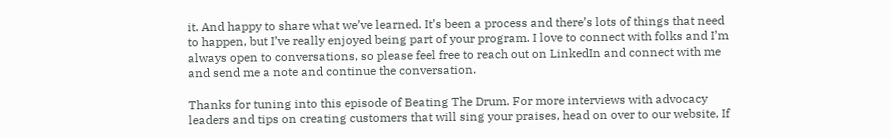it. And happy to share what we’ve learned. It’s been a process and there’s lots of things that need to happen, but I’ve really enjoyed being part of your program. I love to connect with folks and I’m always open to conversations, so please feel free to reach out on LinkedIn and connect with me and send me a note and continue the conversation.

Thanks for tuning into this episode of Beating The Drum. For more interviews with advocacy leaders and tips on creating customers that will sing your praises, head on over to our website, If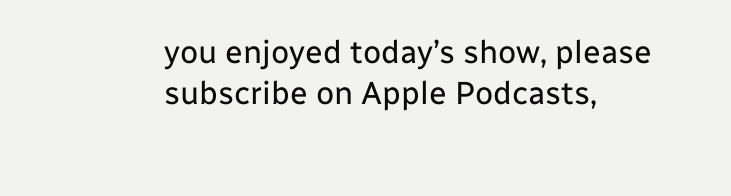you enjoyed today’s show, please subscribe on Apple Podcasts,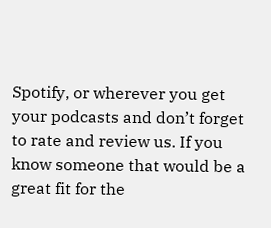Spotify, or wherever you get your podcasts and don’t forget to rate and review us. If you know someone that would be a great fit for the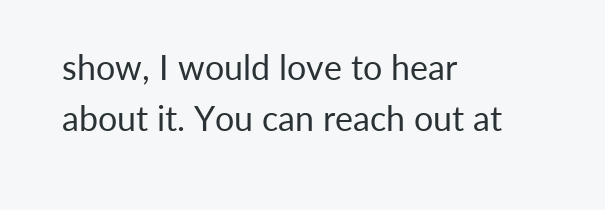show, I would love to hear about it. You can reach out at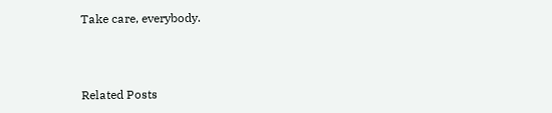Take care, everybody.



Related Posts